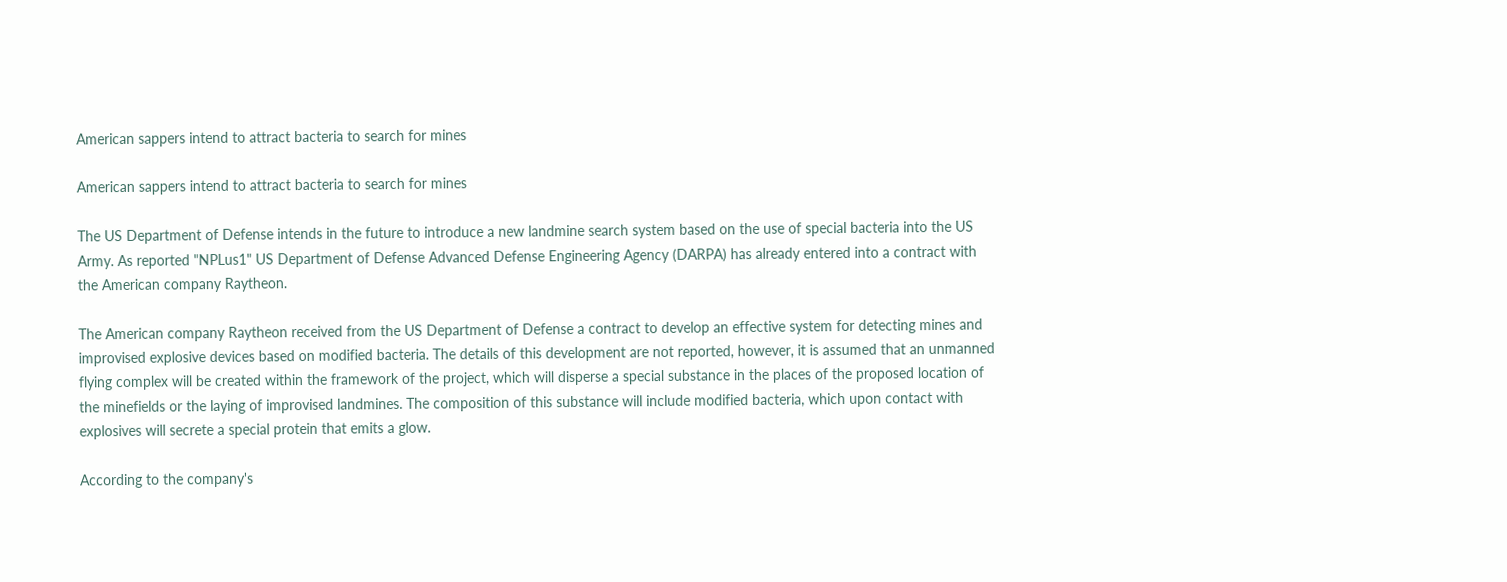American sappers intend to attract bacteria to search for mines

American sappers intend to attract bacteria to search for mines

The US Department of Defense intends in the future to introduce a new landmine search system based on the use of special bacteria into the US Army. As reported "NPLus1" US Department of Defense Advanced Defense Engineering Agency (DARPA) has already entered into a contract with the American company Raytheon.

The American company Raytheon received from the US Department of Defense a contract to develop an effective system for detecting mines and improvised explosive devices based on modified bacteria. The details of this development are not reported, however, it is assumed that an unmanned flying complex will be created within the framework of the project, which will disperse a special substance in the places of the proposed location of the minefields or the laying of improvised landmines. The composition of this substance will include modified bacteria, which upon contact with explosives will secrete a special protein that emits a glow.

According to the company's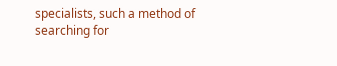specialists, such a method of searching for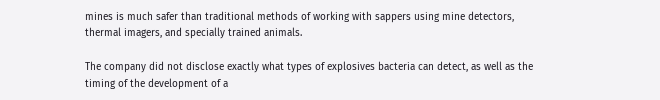mines is much safer than traditional methods of working with sappers using mine detectors, thermal imagers, and specially trained animals.

The company did not disclose exactly what types of explosives bacteria can detect, as well as the timing of the development of a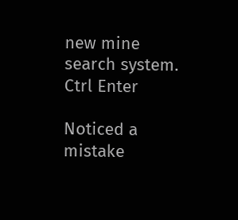new mine search system.
Ctrl Enter

Noticed a mistake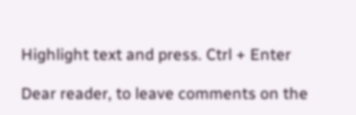Highlight text and press. Ctrl + Enter

Dear reader, to leave comments on the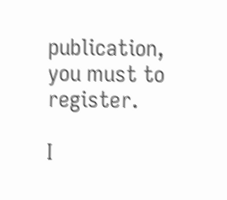publication, you must to register.

I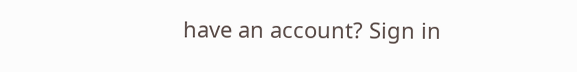have an account? Sign in